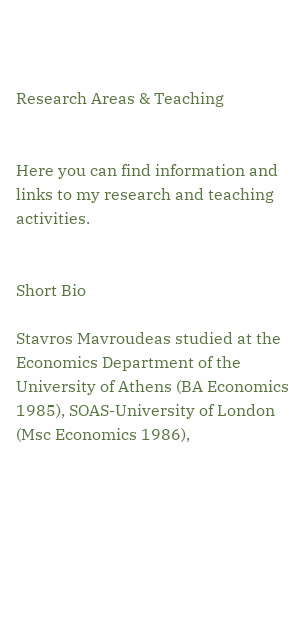Research Areas & Teaching


Here you can find information and links to my research and teaching activities.


Short Bio

Stavros Mavroudeas studied at the Economics Department of the University of Athens (BA Economics 1985), SOAS-University of London (Msc Economics 1986),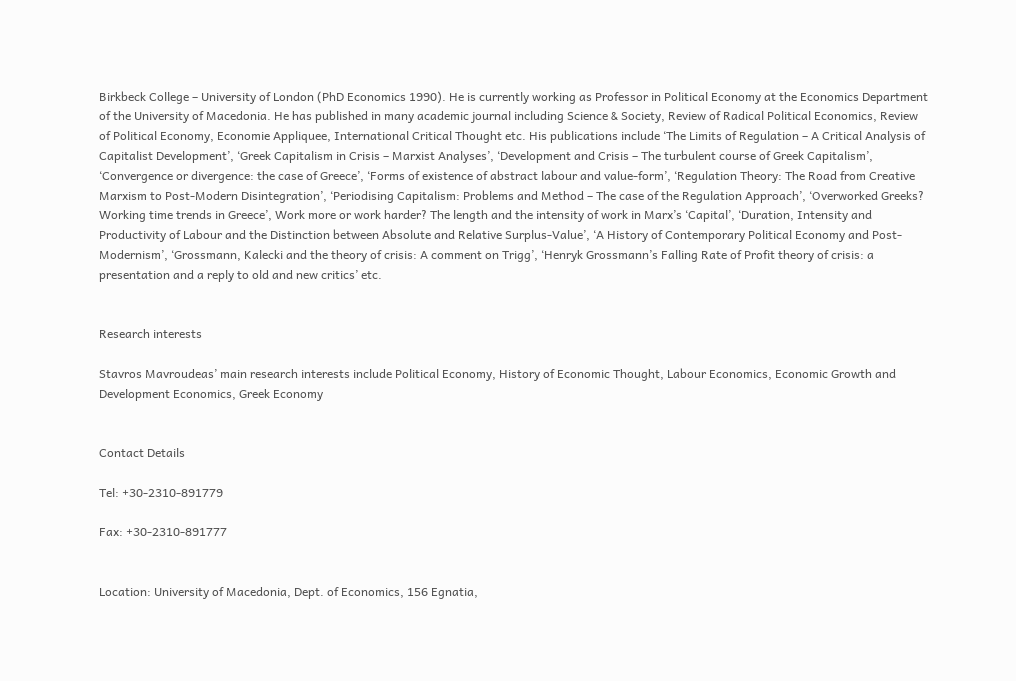Birkbeck College – University of London (PhD Economics 1990). He is currently working as Professor in Political Economy at the Economics Department of the University of Macedonia. He has published in many academic journal including Science & Society, Review of Radical Political Economics, Review of Political Economy, Economie Appliquee, International Critical Thought etc. His publications include ‘The Limits of Regulation – A Critical Analysis of Capitalist Development’, ‘Greek Capitalism in Crisis – Marxist Analyses’, ‘Development and Crisis – The turbulent course of Greek Capitalism’, ‘Convergence or divergence: the case of Greece’, ‘Forms of existence of abstract labour and value-form’, ‘Regulation Theory: The Road from Creative Marxism to Post-Modern Disintegration’, ‘Periodising Capitalism: Problems and Method – The case of the Regulation Approach’, ‘Overworked Greeks? Working time trends in Greece’, Work more or work harder? The length and the intensity of work in Marx’s ‘Capital’, ‘Duration, Intensity and Productivity of Labour and the Distinction between Absolute and Relative Surplus-Value’, ‘A History of Contemporary Political Economy and Post-Modernism’, ‘Grossmann, Kalecki and the theory of crisis: A comment on Trigg’, ‘Henryk Grossmann’s Falling Rate of Profit theory of crisis: a presentation and a reply to old and new critics’ etc.


Research interests

Stavros Mavroudeas’ main research interests include Political Economy, History of Economic Thought, Labour Economics, Economic Growth and Development Economics, Greek Economy


Contact Details

Tel: +30-2310-891779

Fax: +30-2310-891777


Location: University of Macedonia, Dept. of Economics, 156 Egnatia,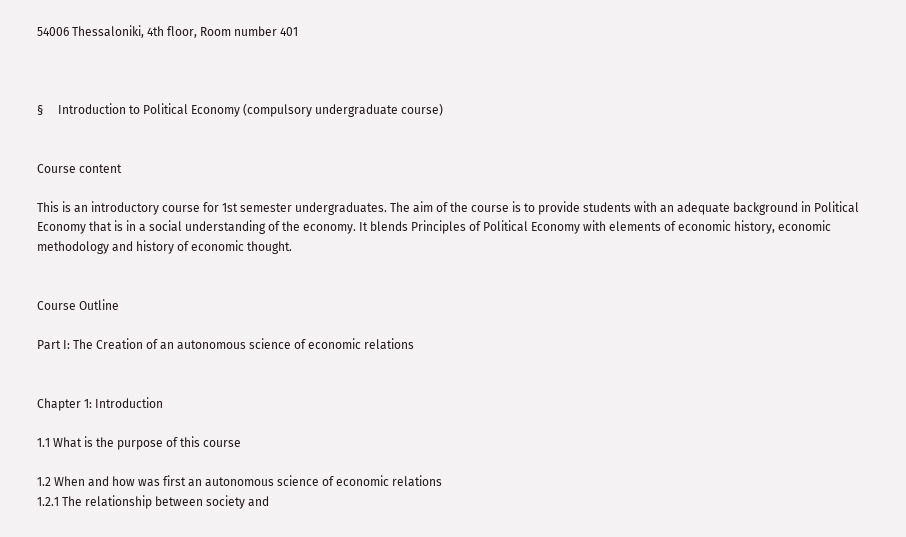54006 Thessaloniki, 4th floor, Room number 401



§     Introduction to Political Economy (compulsory undergraduate course)


Course content

This is an introductory course for 1st semester undergraduates. The aim of the course is to provide students with an adequate background in Political Economy that is in a social understanding of the economy. It blends Principles of Political Economy with elements of economic history, economic methodology and history of economic thought.


Course Outline

Part I: The Creation of an autonomous science of economic relations


Chapter 1: Introduction

1.1 What is the purpose of this course

1.2 When and how was first an autonomous science of economic relations
1.2.1 The relationship between society and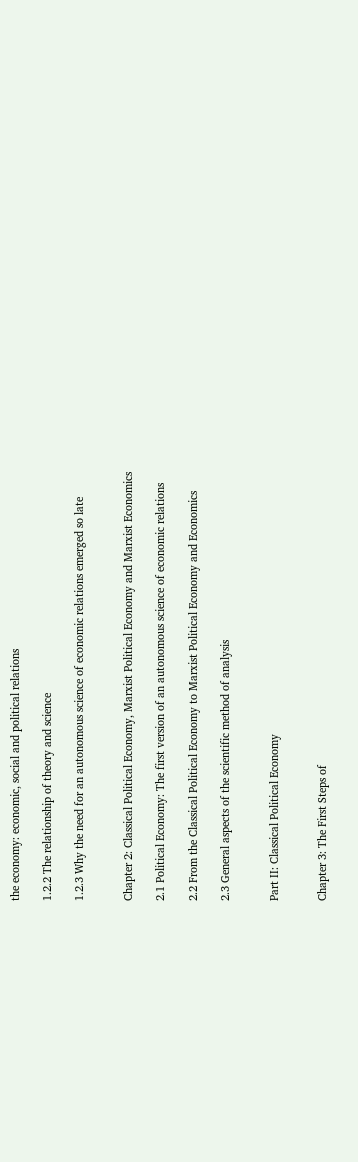the economy: economic, social and political relations

1.2.2 The relationship of theory and science

1.2.3 Why the need for an autonomous science of economic relations emerged so late


Chapter 2: Classical Political Economy, Marxist Political Economy and Marxist Economics

2.1 Political Economy: The first version of an autonomous science of economic relations

2.2 From the Classical Political Economy to Marxist Political Economy and Economics

2.3 General aspects of the scientific method of analysis


Part II: Classical Political Economy


Chapter 3: The First Steps of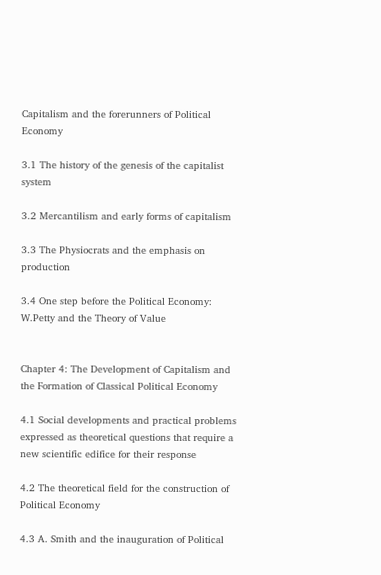Capitalism and the forerunners of Political Economy

3.1 The history of the genesis of the capitalist system

3.2 Mercantilism and early forms of capitalism

3.3 The Physiocrats and the emphasis on production

3.4 One step before the Political Economy: W.Petty and the Theory of Value


Chapter 4: The Development of Capitalism and the Formation of Classical Political Economy

4.1 Social developments and practical problems expressed as theoretical questions that require a new scientific edifice for their response

4.2 The theoretical field for the construction of Political Economy

4.3 A. Smith and the inauguration of Political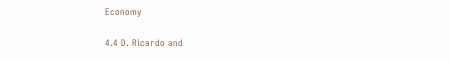Economy

4.4 D. Ricardo and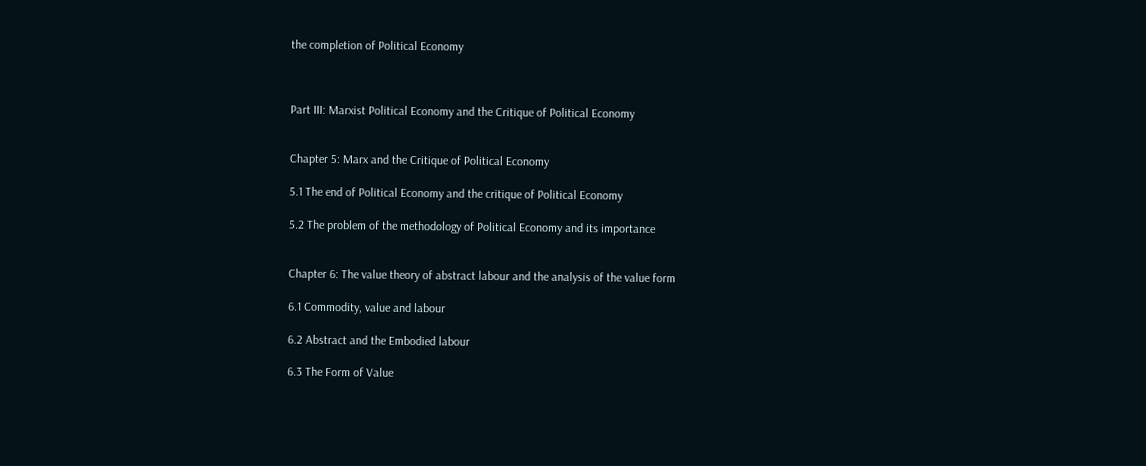the completion of Political Economy



Part III: Marxist Political Economy and the Critique of Political Economy


Chapter 5: Marx and the Critique of Political Economy

5.1 The end of Political Economy and the critique of Political Economy

5.2 The problem of the methodology of Political Economy and its importance


Chapter 6: The value theory of abstract labour and the analysis of the value form

6.1 Commodity, value and labour

6.2 Abstract and the Embodied labour

6.3 The Form of Value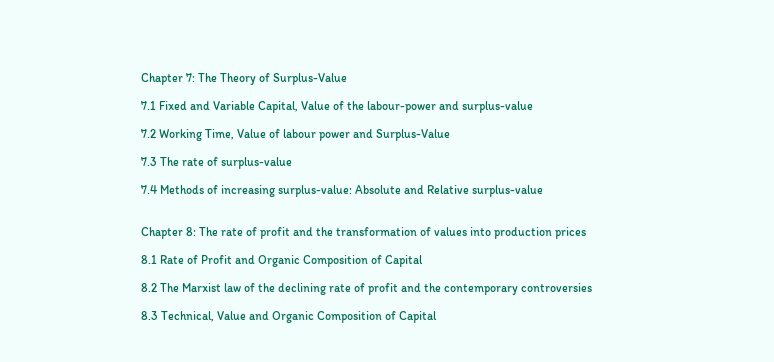Chapter 7: The Theory of Surplus-Value

7.1 Fixed and Variable Capital, Value of the labour-power and surplus-value

7.2 Working Time, Value of labour power and Surplus-Value

7.3 The rate of surplus-value

7.4 Methods of increasing surplus-value: Absolute and Relative surplus-value


Chapter 8: The rate of profit and the transformation of values into production prices

8.1 Rate of Profit and Organic Composition of Capital

8.2 The Marxist law of the declining rate of profit and the contemporary controversies

8.3 Technical, Value and Organic Composition of Capital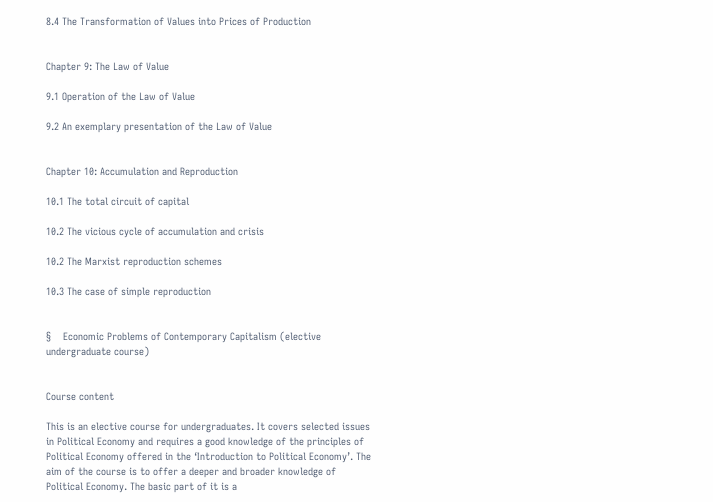8.4 The Transformation of Values into Prices of Production


Chapter 9: The Law of Value

9.1 Operation of the Law of Value

9.2 An exemplary presentation of the Law of Value


Chapter 10: Accumulation and Reproduction

10.1 The total circuit of capital

10.2 The vicious cycle of accumulation and crisis

10.2 The Marxist reproduction schemes

10.3 The case of simple reproduction


§    Economic Problems of Contemporary Capitalism (elective undergraduate course)


Course content

This is an elective course for undergraduates. It covers selected issues in Political Economy and requires a good knowledge of the principles of Political Economy offered in the ‘Introduction to Political Economy’. The aim of the course is to offer a deeper and broader knowledge of Political Economy. The basic part of it is a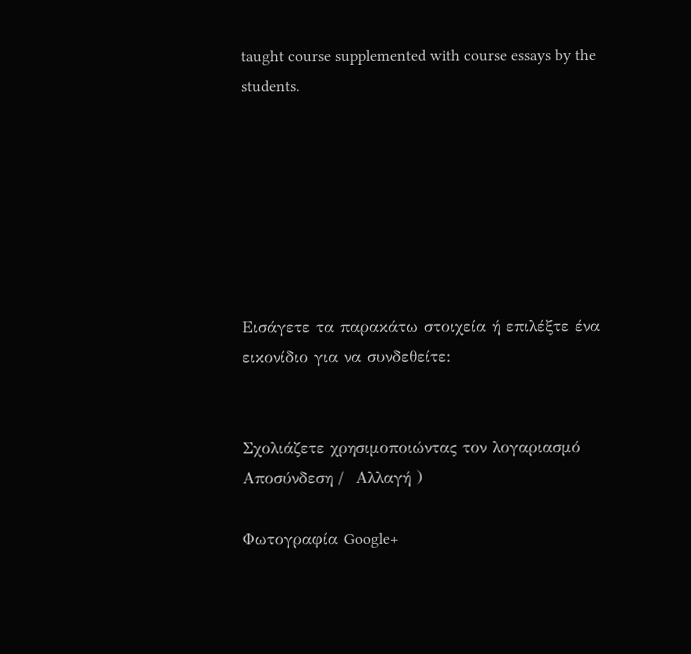taught course supplemented with course essays by the students.







Εισάγετε τα παρακάτω στοιχεία ή επιλέξτε ένα εικονίδιο για να συνδεθείτε:


Σχολιάζετε χρησιμοποιώντας τον λογαριασμό Αποσύνδεση /  Αλλαγή )

Φωτογραφία Google+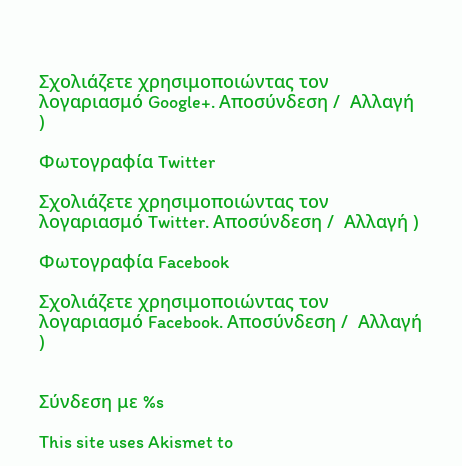Σχολιάζετε χρησιμοποιώντας τον λογαριασμό Google+. Αποσύνδεση /  Αλλαγή )

Φωτογραφία Twitter

Σχολιάζετε χρησιμοποιώντας τον λογαριασμό Twitter. Αποσύνδεση /  Αλλαγή )

Φωτογραφία Facebook

Σχολιάζετε χρησιμοποιώντας τον λογαριασμό Facebook. Αποσύνδεση /  Αλλαγή )


Σύνδεση με %s

This site uses Akismet to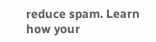reduce spam. Learn how your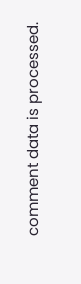comment data is processed.